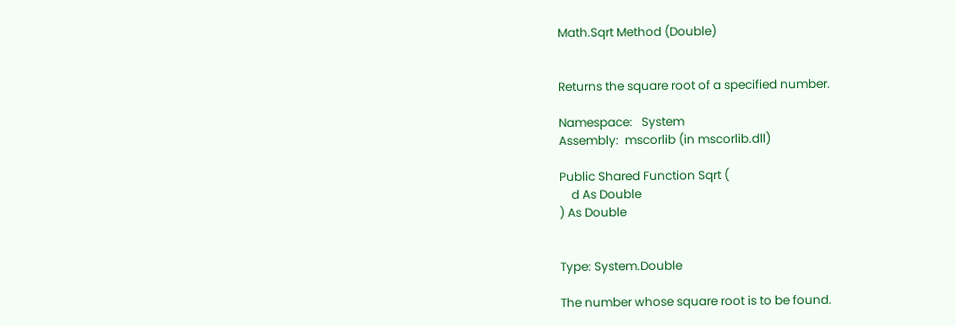Math.Sqrt Method (Double)


Returns the square root of a specified number.

Namespace:   System
Assembly:  mscorlib (in mscorlib.dll)

Public Shared Function Sqrt (
    d As Double
) As Double


Type: System.Double

The number whose square root is to be found.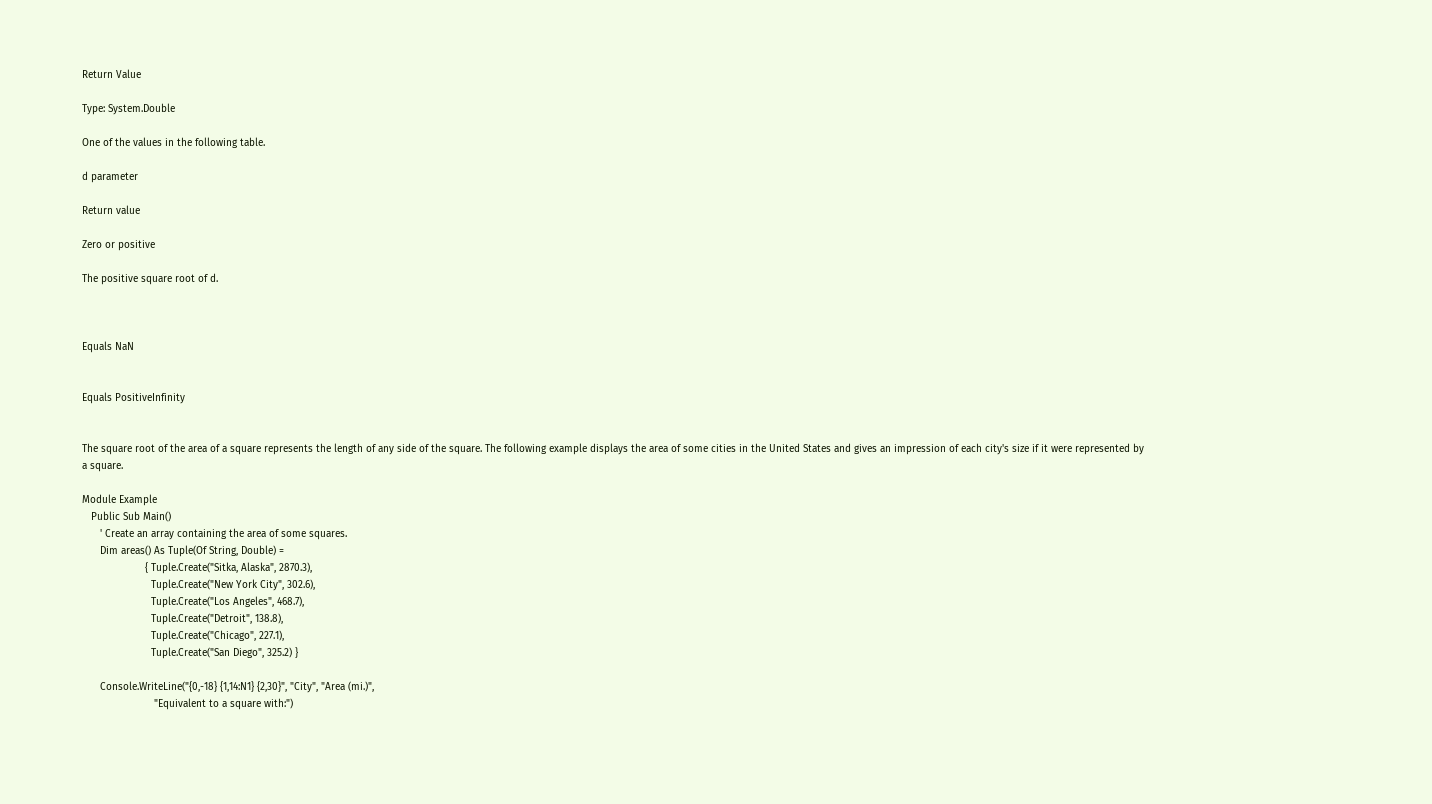Return Value

Type: System.Double

One of the values in the following table.

d parameter

Return value

Zero or positive

The positive square root of d.



Equals NaN


Equals PositiveInfinity


The square root of the area of a square represents the length of any side of the square. The following example displays the area of some cities in the United States and gives an impression of each city's size if it were represented by a square.

Module Example
   Public Sub Main()
      ' Create an array containing the area of some squares.
      Dim areas() As Tuple(Of String, Double) =
                     { Tuple.Create("Sitka, Alaska", 2870.3),
                       Tuple.Create("New York City", 302.6),
                       Tuple.Create("Los Angeles", 468.7),
                       Tuple.Create("Detroit", 138.8),
                       Tuple.Create("Chicago", 227.1),
                       Tuple.Create("San Diego", 325.2) }

      Console.WriteLine("{0,-18} {1,14:N1} {2,30}", "City", "Area (mi.)",
                        "Equivalent to a square with:")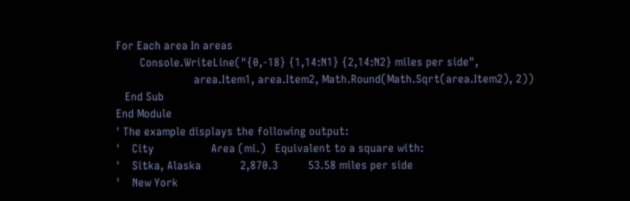For Each area In areas
        Console.WriteLine("{0,-18} {1,14:N1} {2,14:N2} miles per side",
                          area.Item1, area.Item2, Math.Round(Math.Sqrt(area.Item2), 2))
   End Sub
End Module
' The example displays the following output:
'    City                   Area (mi.)   Equivalent to a square with:
'    Sitka, Alaska             2,870.3          53.58 miles per side
'    New York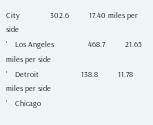City               302.6          17.40 miles per side
'    Los Angeles                 468.7          21.65 miles per side
'    Detroit                     138.8          11.78 miles per side
'    Chicago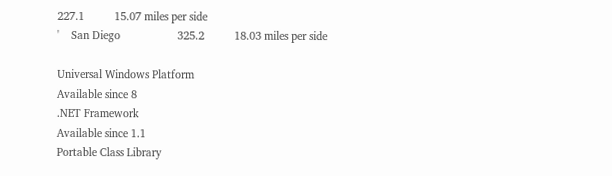227.1          15.07 miles per side
'    San Diego                   325.2          18.03 miles per side

Universal Windows Platform
Available since 8
.NET Framework
Available since 1.1
Portable Class Library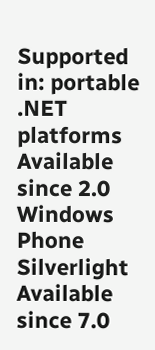Supported in: portable .NET platforms
Available since 2.0
Windows Phone Silverlight
Available since 7.0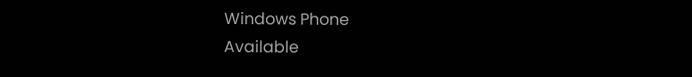Windows Phone
Available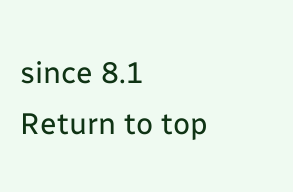since 8.1
Return to top